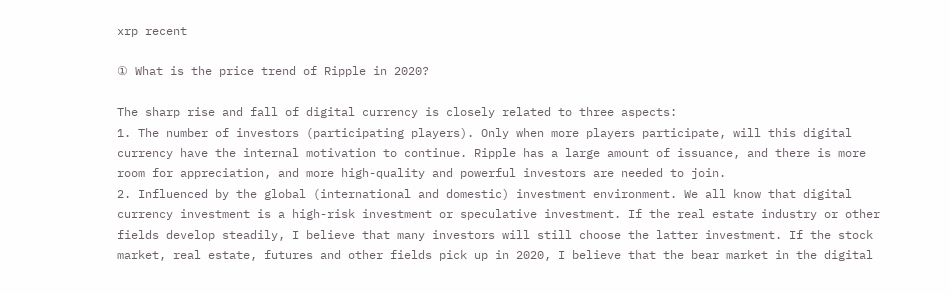xrp recent

① What is the price trend of Ripple in 2020?

The sharp rise and fall of digital currency is closely related to three aspects:
1. The number of investors (participating players). Only when more players participate, will this digital currency have the internal motivation to continue. Ripple has a large amount of issuance, and there is more room for appreciation, and more high-quality and powerful investors are needed to join.
2. Influenced by the global (international and domestic) investment environment. We all know that digital currency investment is a high-risk investment or speculative investment. If the real estate industry or other fields develop steadily, I believe that many investors will still choose the latter investment. If the stock market, real estate, futures and other fields pick up in 2020, I believe that the bear market in the digital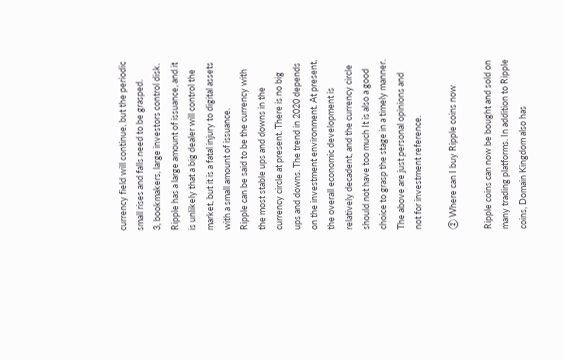currency field will continue, but the periodic small rises and falls need to be grasped.
3, bookmakers, large investors control disk. Ripple has a large amount of issuance, and it is unlikely that a big dealer will control the market, but it is a fatal injury to digital assets with a small amount of issuance.
Ripple can be said to be the currency with the most stable ups and downs in the currency circle at present. There is no big ups and downs. The trend in 2020 depends on the investment environment. At present, the overall economic development is relatively decadent, and the currency circle should not have too much It is also a good choice to grasp the stage in a timely manner. The above are just personal opinions and not for investment reference.

② Where can I buy Ripple coins now

Ripple coins can now be bought and sold on many trading platforms. In addition to Ripple coins, Domain Kingdom also has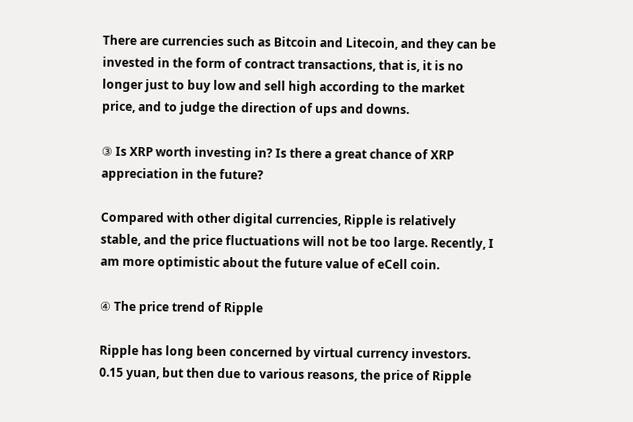There are currencies such as Bitcoin and Litecoin, and they can be invested in the form of contract transactions, that is, it is no longer just to buy low and sell high according to the market price, and to judge the direction of ups and downs.

③ Is XRP worth investing in? Is there a great chance of XRP appreciation in the future?

Compared with other digital currencies, Ripple is relatively stable, and the price fluctuations will not be too large. Recently, I am more optimistic about the future value of eCell coin.

④ The price trend of Ripple

Ripple has long been concerned by virtual currency investors. 0.15 yuan, but then due to various reasons, the price of Ripple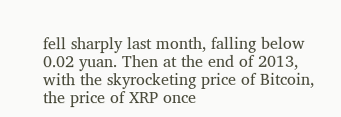fell sharply last month, falling below 0.02 yuan. Then at the end of 2013, with the skyrocketing price of Bitcoin, the price of XRP once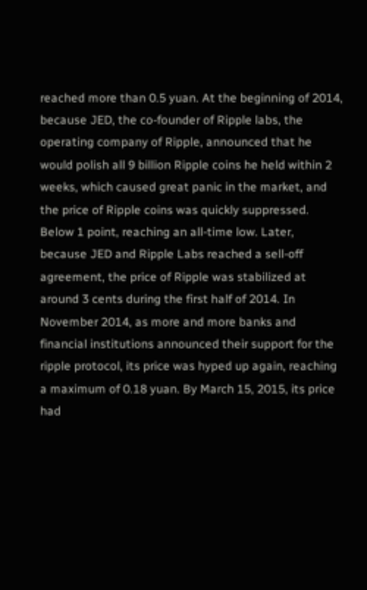reached more than 0.5 yuan. At the beginning of 2014, because JED, the co-founder of Ripple labs, the operating company of Ripple, announced that he would polish all 9 billion Ripple coins he held within 2 weeks, which caused great panic in the market, and the price of Ripple coins was quickly suppressed. Below 1 point, reaching an all-time low. Later, because JED and Ripple Labs reached a sell-off agreement, the price of Ripple was stabilized at around 3 cents during the first half of 2014. In November 2014, as more and more banks and financial institutions announced their support for the ripple protocol, its price was hyped up again, reaching a maximum of 0.18 yuan. By March 15, 2015, its price had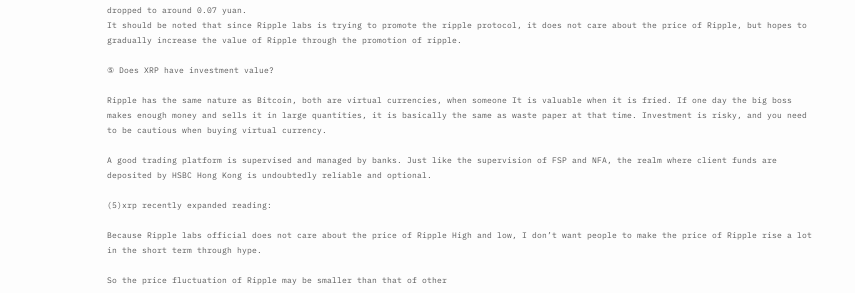dropped to around 0.07 yuan.
It should be noted that since Ripple labs is trying to promote the ripple protocol, it does not care about the price of Ripple, but hopes to gradually increase the value of Ripple through the promotion of ripple.

⑤ Does XRP have investment value?

Ripple has the same nature as Bitcoin, both are virtual currencies, when someone It is valuable when it is fried. If one day the big boss makes enough money and sells it in large quantities, it is basically the same as waste paper at that time. Investment is risky, and you need to be cautious when buying virtual currency.

A good trading platform is supervised and managed by banks. Just like the supervision of FSP and NFA, the realm where client funds are deposited by HSBC Hong Kong is undoubtedly reliable and optional.

(5)xrp recently expanded reading:

Because Ripple labs official does not care about the price of Ripple High and low, I don’t want people to make the price of Ripple rise a lot in the short term through hype.

So the price fluctuation of Ripple may be smaller than that of other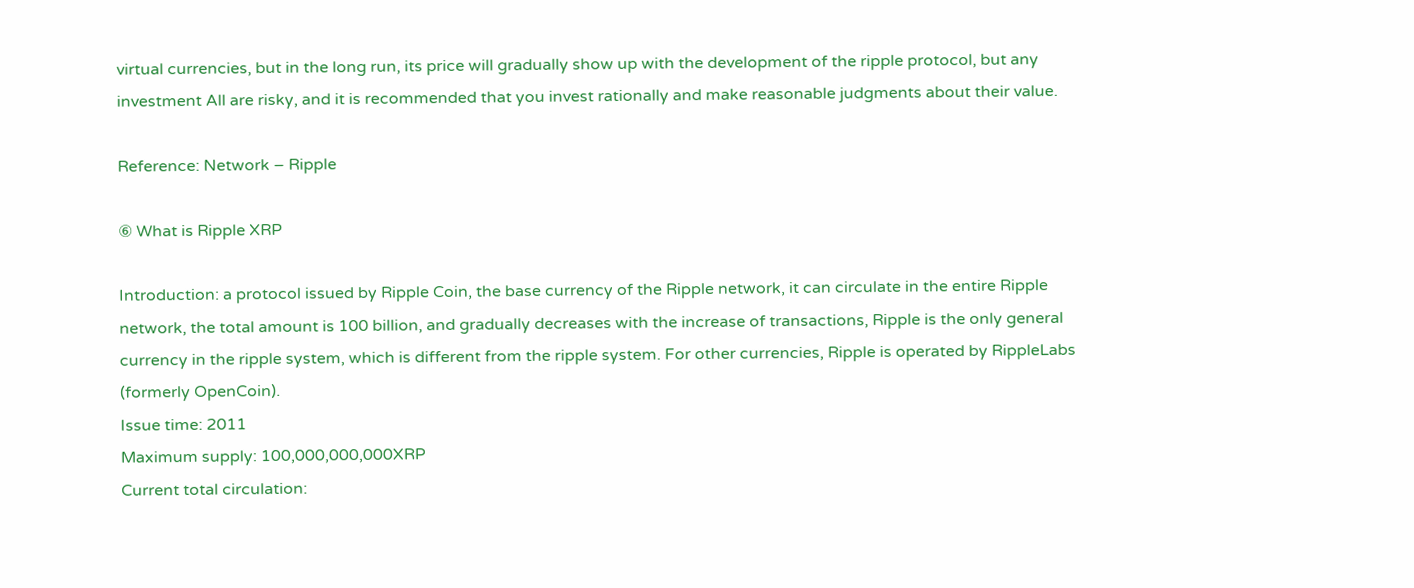virtual currencies, but in the long run, its price will gradually show up with the development of the ripple protocol, but any investment All are risky, and it is recommended that you invest rationally and make reasonable judgments about their value.

Reference: Network – Ripple

⑥ What is Ripple XRP

Introduction: a protocol issued by Ripple Coin, the base currency of the Ripple network, it can circulate in the entire Ripple network, the total amount is 100 billion, and gradually decreases with the increase of transactions, Ripple is the only general currency in the ripple system, which is different from the ripple system. For other currencies, Ripple is operated by RippleLabs (formerly OpenCoin).
Issue time: 2011
Maximum supply: 100,000,000,000XRP
Current total circulation: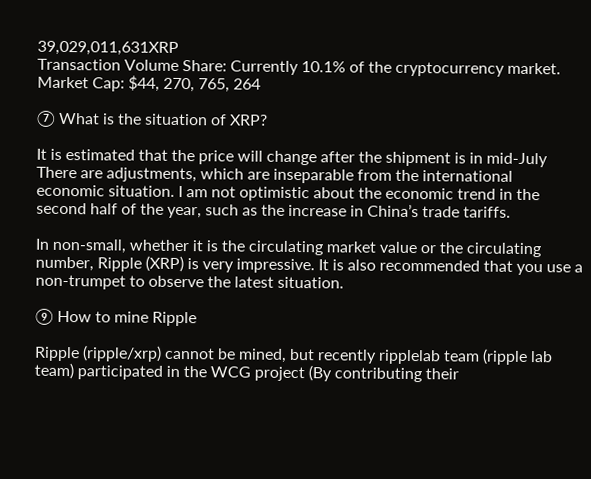39,029,011,631XRP
Transaction Volume Share: Currently 10.1% of the cryptocurrency market.
Market Cap: $44, 270, 765, 264

⑦ What is the situation of XRP?

It is estimated that the price will change after the shipment is in mid-July There are adjustments, which are inseparable from the international economic situation. I am not optimistic about the economic trend in the second half of the year, such as the increase in China’s trade tariffs.

In non-small, whether it is the circulating market value or the circulating number, Ripple (XRP) is very impressive. It is also recommended that you use a non-trumpet to observe the latest situation.

⑨ How to mine Ripple

Ripple (ripple/xrp) cannot be mined, but recently ripplelab team (ripple lab team) participated in the WCG project (By contributing their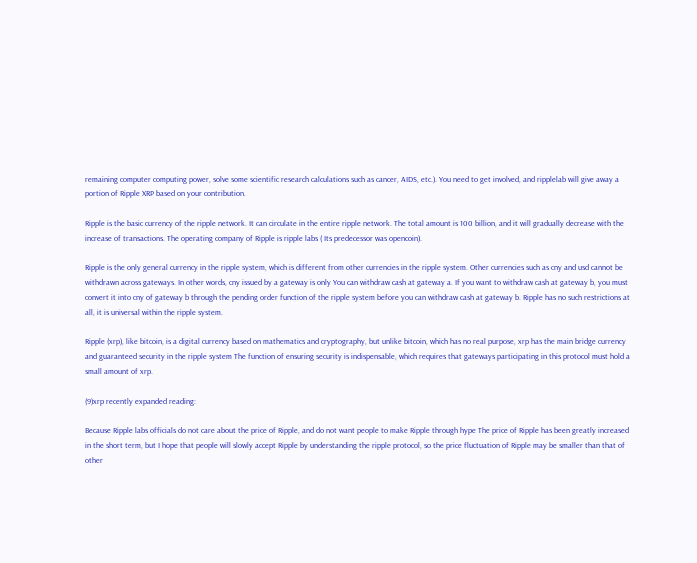remaining computer computing power, solve some scientific research calculations such as cancer, AIDS, etc.). You need to get involved, and ripplelab will give away a portion of Ripple XRP based on your contribution.

Ripple is the basic currency of the ripple network. It can circulate in the entire ripple network. The total amount is 100 billion, and it will gradually decrease with the increase of transactions. The operating company of Ripple is ripple labs ( Its predecessor was opencoin).

Ripple is the only general currency in the ripple system, which is different from other currencies in the ripple system. Other currencies such as cny and usd cannot be withdrawn across gateways. In other words, cny issued by a gateway is only You can withdraw cash at gateway a. If you want to withdraw cash at gateway b, you must convert it into cny of gateway b through the pending order function of the ripple system before you can withdraw cash at gateway b. Ripple has no such restrictions at all, it is universal within the ripple system.

Ripple (xrp), like bitcoin, is a digital currency based on mathematics and cryptography, but unlike bitcoin, which has no real purpose, xrp has the main bridge currency and guaranteed security in the ripple system The function of ensuring security is indispensable, which requires that gateways participating in this protocol must hold a small amount of xrp.

(9)xrp recently expanded reading:

Because Ripple labs officials do not care about the price of Ripple, and do not want people to make Ripple through hype The price of Ripple has been greatly increased in the short term, but I hope that people will slowly accept Ripple by understanding the ripple protocol, so the price fluctuation of Ripple may be smaller than that of other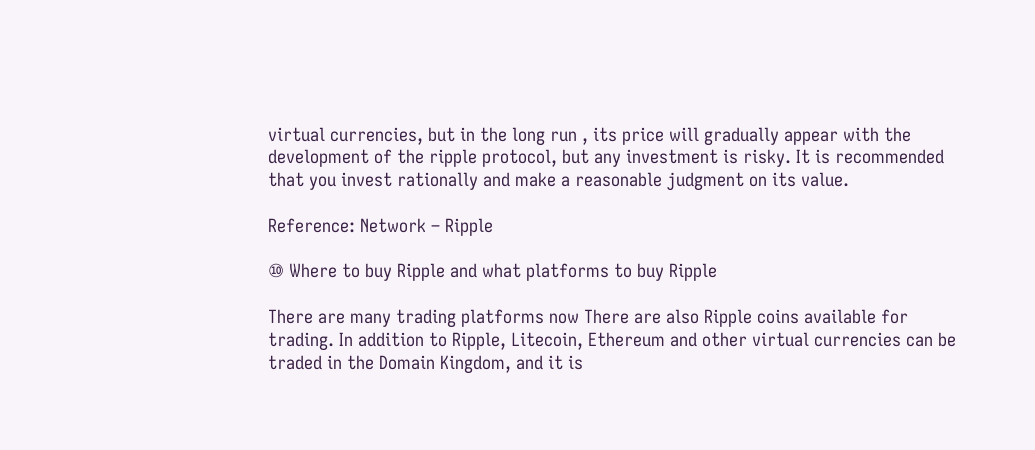virtual currencies, but in the long run , its price will gradually appear with the development of the ripple protocol, but any investment is risky. It is recommended that you invest rationally and make a reasonable judgment on its value.

Reference: Network – Ripple

⑩ Where to buy Ripple and what platforms to buy Ripple

There are many trading platforms now There are also Ripple coins available for trading. In addition to Ripple, Litecoin, Ethereum and other virtual currencies can be traded in the Domain Kingdom, and it is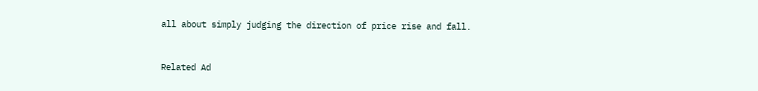all about simply judging the direction of price rise and fall.


Related Ad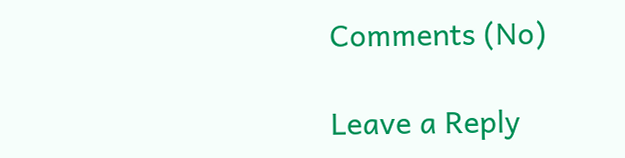Comments (No)

Leave a Reply